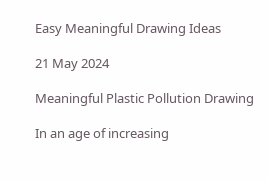Easy Meaningful Drawing Ideas

21 May 2024

Meaningful Plastic Pollution Drawing

In an age of increasing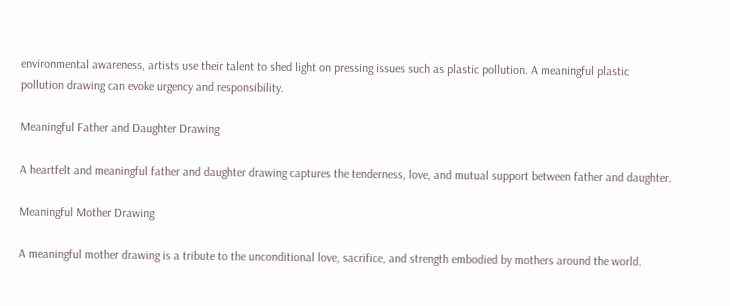environmental awareness, artists use their talent to shed light on pressing issues such as plastic pollution. A meaningful plastic pollution drawing can evoke urgency and responsibility.

Meaningful Father and Daughter Drawing

A heartfelt and meaningful father and daughter drawing captures the tenderness, love, and mutual support between father and daughter.

Meaningful Mother Drawing

A meaningful mother drawing is a tribute to the unconditional love, sacrifice, and strength embodied by mothers around the world.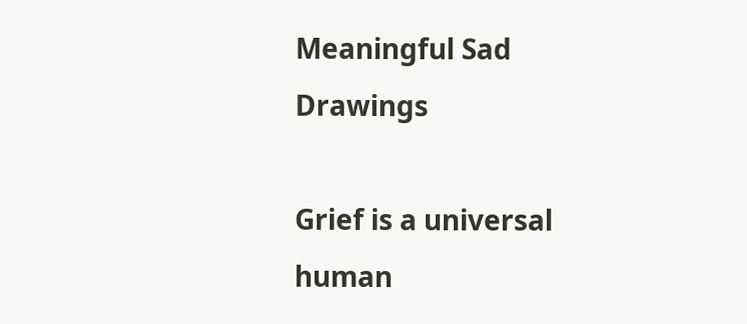Meaningful Sad Drawings

Grief is a universal human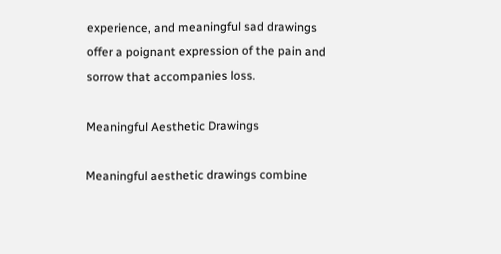experience, and meaningful sad drawings offer a poignant expression of the pain and sorrow that accompanies loss.

Meaningful Aesthetic Drawings

Meaningful aesthetic drawings combine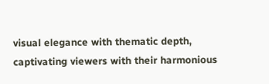visual elegance with thematic depth, captivating viewers with their harmonious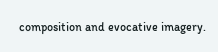composition and evocative imagery.